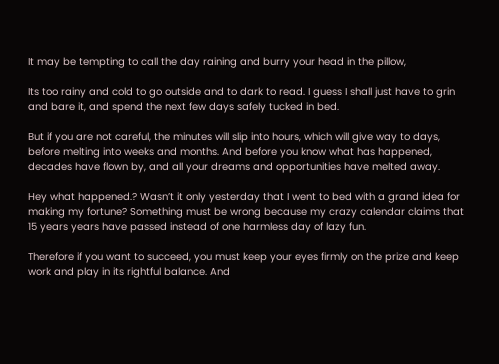It may be tempting to call the day raining and burry your head in the pillow,

Its too rainy and cold to go outside and to dark to read. I guess I shall just have to grin and bare it, and spend the next few days safely tucked in bed.

But if you are not careful, the minutes will slip into hours, which will give way to days, before melting into weeks and months. And before you know what has happened, decades have flown by, and all your dreams and opportunities have melted away.

Hey what happened.? Wasn’t it only yesterday that I went to bed with a grand idea for making my fortune? Something must be wrong because my crazy calendar claims that 15 years years have passed instead of one harmless day of lazy fun.

Therefore if you want to succeed, you must keep your eyes firmly on the prize and keep work and play in its rightful balance. And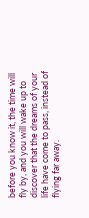before you know it, the time will fly by, and you will wake up to discover that the dreams of your life have come to pass, instead of flying far away.